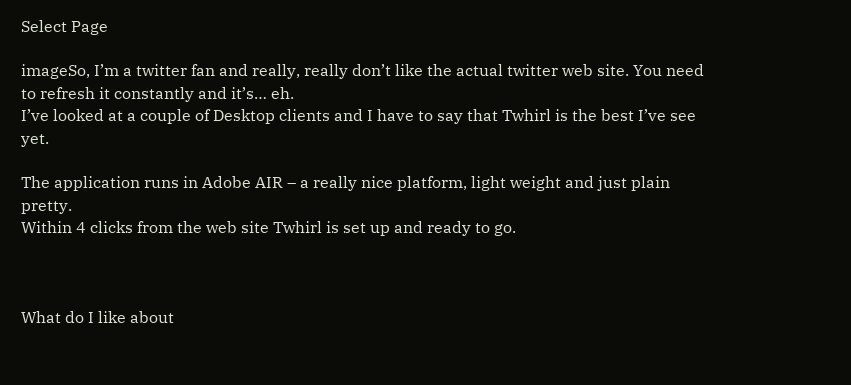Select Page

imageSo, I’m a twitter fan and really, really don’t like the actual twitter web site. You need to refresh it constantly and it’s… eh.
I’ve looked at a couple of Desktop clients and I have to say that Twhirl is the best I’ve see yet.

The application runs in Adobe AIR – a really nice platform, light weight and just plain pretty.
Within 4 clicks from the web site Twhirl is set up and ready to go.



What do I like about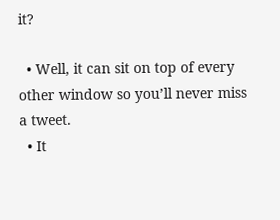it?

  • Well, it can sit on top of every other window so you’ll never miss a tweet.
  • It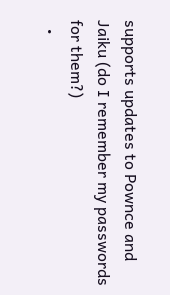supports updates to Pownce and Jaiku (do I remember my passwords for them?)
  •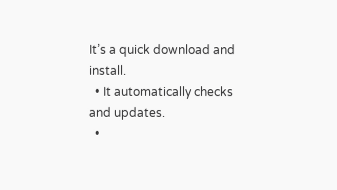It’s a quick download and install.
  • It automatically checks and updates.
  •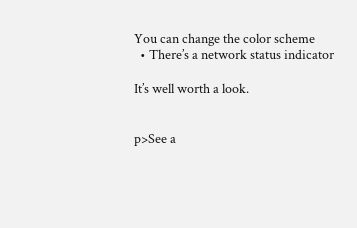You can change the color scheme
  • There’s a network status indicator

It’s well worth a look.


p>See a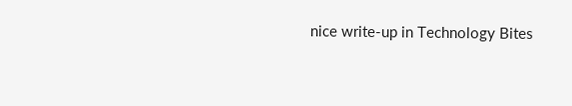nice write-up in Technology Bites